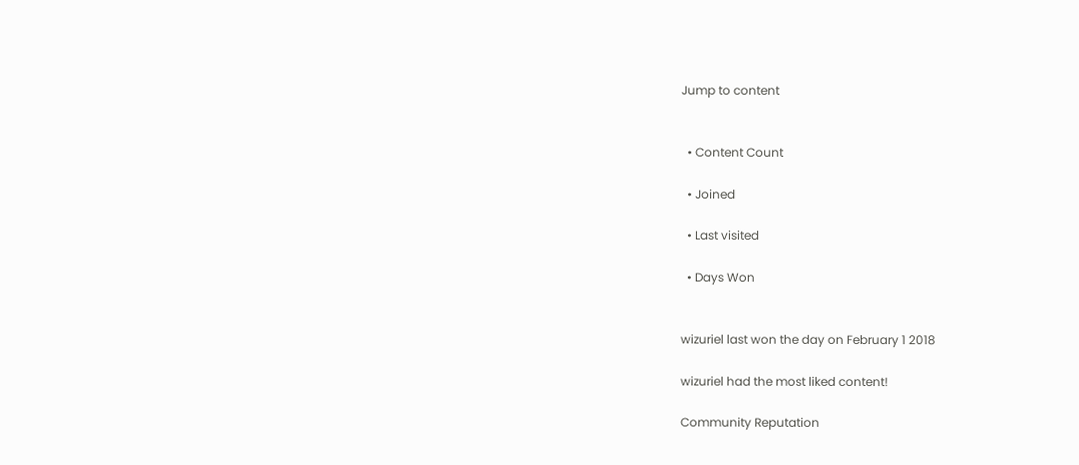Jump to content


  • Content Count

  • Joined

  • Last visited

  • Days Won


wizuriel last won the day on February 1 2018

wizuriel had the most liked content!

Community Reputation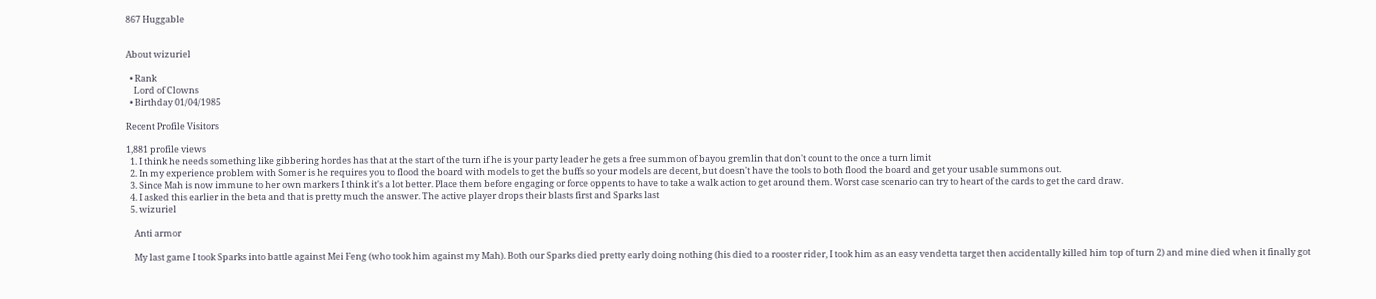867 Huggable


About wizuriel

  • Rank
    Lord of Clowns
  • Birthday 01/04/1985

Recent Profile Visitors

1,881 profile views
  1. I think he needs something like gibbering hordes has that at the start of the turn if he is your party leader he gets a free summon of bayou gremlin that don't count to the once a turn limit
  2. In my experience problem with Somer is he requires you to flood the board with models to get the buffs so your models are decent, but doesn't have the tools to both flood the board and get your usable summons out.
  3. Since Mah is now immune to her own markers I think it's a lot better. Place them before engaging or force oppents to have to take a walk action to get around them. Worst case scenario can try to heart of the cards to get the card draw.
  4. I asked this earlier in the beta and that is pretty much the answer. The active player drops their blasts first and Sparks last
  5. wizuriel

    Anti armor

    My last game I took Sparks into battle against Mei Feng (who took him against my Mah). Both our Sparks died pretty early doing nothing (his died to a rooster rider, I took him as an easy vendetta target then accidentally killed him top of turn 2) and mine died when it finally got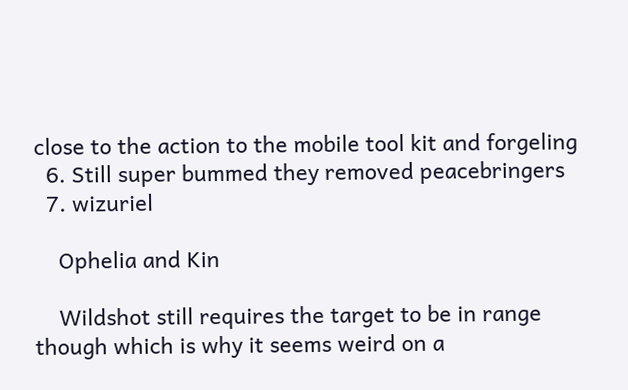close to the action to the mobile tool kit and forgeling
  6. Still super bummed they removed peacebringers
  7. wizuriel

    Ophelia and Kin

    Wildshot still requires the target to be in range though which is why it seems weird on a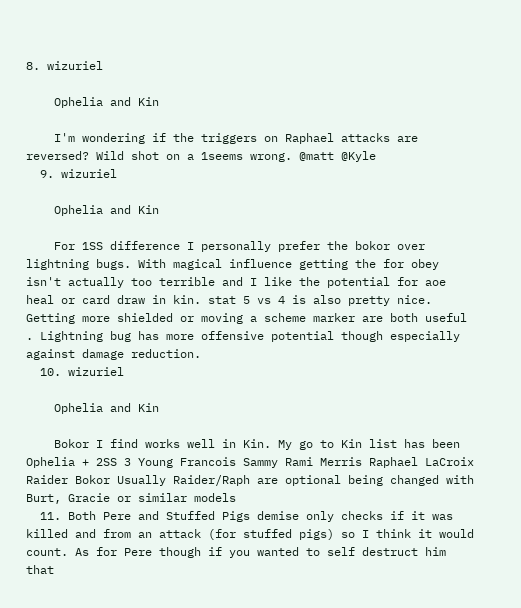8. wizuriel

    Ophelia and Kin

    I'm wondering if the triggers on Raphael attacks are reversed? Wild shot on a 1seems wrong. @matt @Kyle
  9. wizuriel

    Ophelia and Kin

    For 1SS difference I personally prefer the bokor over lightning bugs. With magical influence getting the for obey isn't actually too terrible and I like the potential for aoe heal or card draw in kin. stat 5 vs 4 is also pretty nice. Getting more shielded or moving a scheme marker are both useful . Lightning bug has more offensive potential though especially against damage reduction.
  10. wizuriel

    Ophelia and Kin

    Bokor I find works well in Kin. My go to Kin list has been Ophelia + 2SS 3 Young Francois Sammy Rami Merris Raphael LaCroix Raider Bokor Usually Raider/Raph are optional being changed with Burt, Gracie or similar models
  11. Both Pere and Stuffed Pigs demise only checks if it was killed and from an attack (for stuffed pigs) so I think it would count. As for Pere though if you wanted to self destruct him that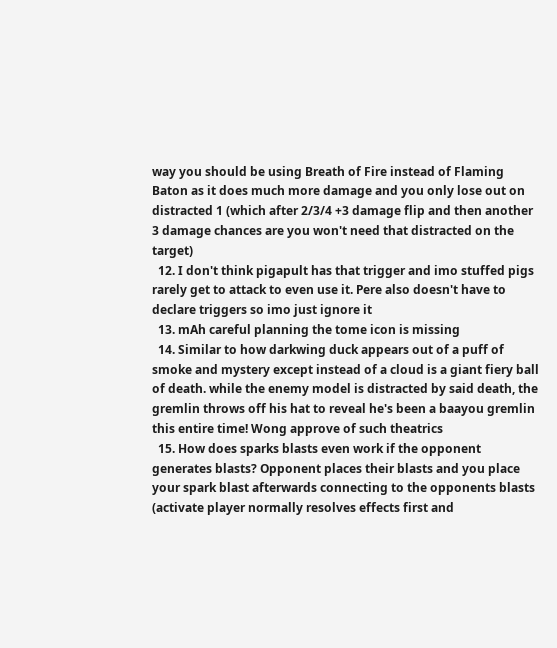way you should be using Breath of Fire instead of Flaming Baton as it does much more damage and you only lose out on distracted 1 (which after 2/3/4 +3 damage flip and then another 3 damage chances are you won't need that distracted on the target)
  12. I don't think pigapult has that trigger and imo stuffed pigs rarely get to attack to even use it. Pere also doesn't have to declare triggers so imo just ignore it
  13. mAh careful planning the tome icon is missing
  14. Similar to how darkwing duck appears out of a puff of smoke and mystery except instead of a cloud is a giant fiery ball of death. while the enemy model is distracted by said death, the gremlin throws off his hat to reveal he's been a baayou gremlin this entire time! Wong approve of such theatrics
  15. How does sparks blasts even work if the opponent generates blasts? Opponent places their blasts and you place your spark blast afterwards connecting to the opponents blasts (activate player normally resolves effects first and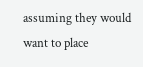assuming they would want to place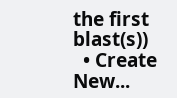the first blast(s))
  • Create New...